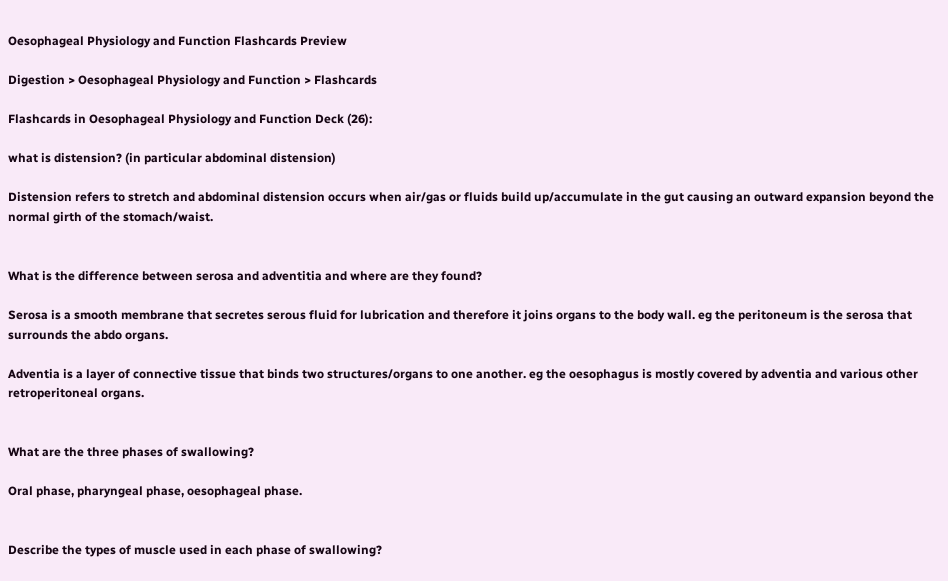Oesophageal Physiology and Function Flashcards Preview

Digestion > Oesophageal Physiology and Function > Flashcards

Flashcards in Oesophageal Physiology and Function Deck (26):

what is distension? (in particular abdominal distension)

Distension refers to stretch and abdominal distension occurs when air/gas or fluids build up/accumulate in the gut causing an outward expansion beyond the normal girth of the stomach/waist.


What is the difference between serosa and adventitia and where are they found?

Serosa is a smooth membrane that secretes serous fluid for lubrication and therefore it joins organs to the body wall. eg the peritoneum is the serosa that surrounds the abdo organs.

Adventia is a layer of connective tissue that binds two structures/organs to one another. eg the oesophagus is mostly covered by adventia and various other retroperitoneal organs.


What are the three phases of swallowing?

Oral phase, pharyngeal phase, oesophageal phase.


Describe the types of muscle used in each phase of swallowing?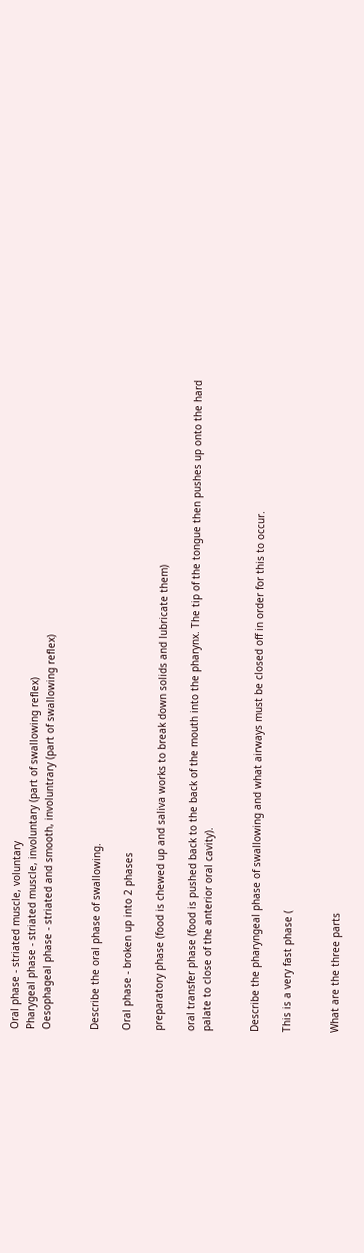Oral phase - striated muscle, voluntary
Pharygeal phase - striated muscle, involuntary (part of swallowing reflex)
Oesophageal phase - striated and smooth, involuntrary (part of swallowing reflex)


Describe the oral phase of swallowing.

Oral phase - broken up into 2 phases

preparatory phase (food is chewed up and saliva works to break down solids and lubricate them)

oral transfer phase (food is pushed back to the back of the mouth into the pharynx. The tip of the tongue then pushes up onto the hard palate to close of the anterior oral cavity).


Describe the pharyngeal phase of swallowing and what airways must be closed off in order for this to occur.

This is a very fast phase (


What are the three parts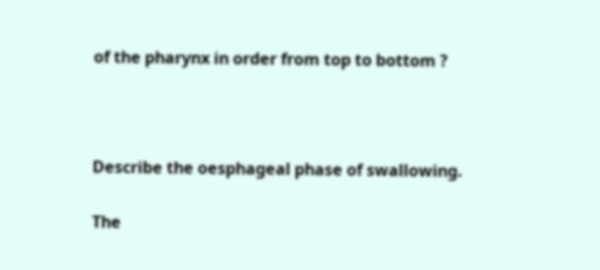of the pharynx in order from top to bottom ?



Describe the oesphageal phase of swallowing.

The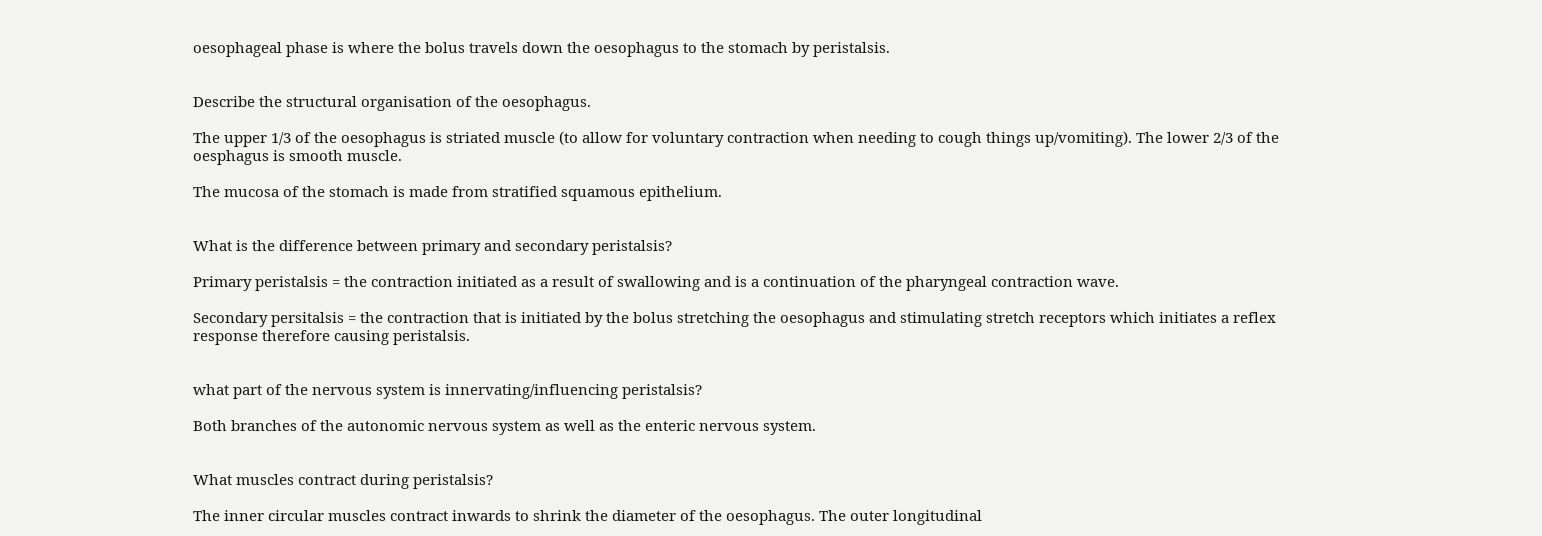oesophageal phase is where the bolus travels down the oesophagus to the stomach by peristalsis.


Describe the structural organisation of the oesophagus.

The upper 1/3 of the oesophagus is striated muscle (to allow for voluntary contraction when needing to cough things up/vomiting). The lower 2/3 of the oesphagus is smooth muscle.

The mucosa of the stomach is made from stratified squamous epithelium.


What is the difference between primary and secondary peristalsis?

Primary peristalsis = the contraction initiated as a result of swallowing and is a continuation of the pharyngeal contraction wave.

Secondary persitalsis = the contraction that is initiated by the bolus stretching the oesophagus and stimulating stretch receptors which initiates a reflex response therefore causing peristalsis.


what part of the nervous system is innervating/influencing peristalsis?

Both branches of the autonomic nervous system as well as the enteric nervous system.


What muscles contract during peristalsis?

The inner circular muscles contract inwards to shrink the diameter of the oesophagus. The outer longitudinal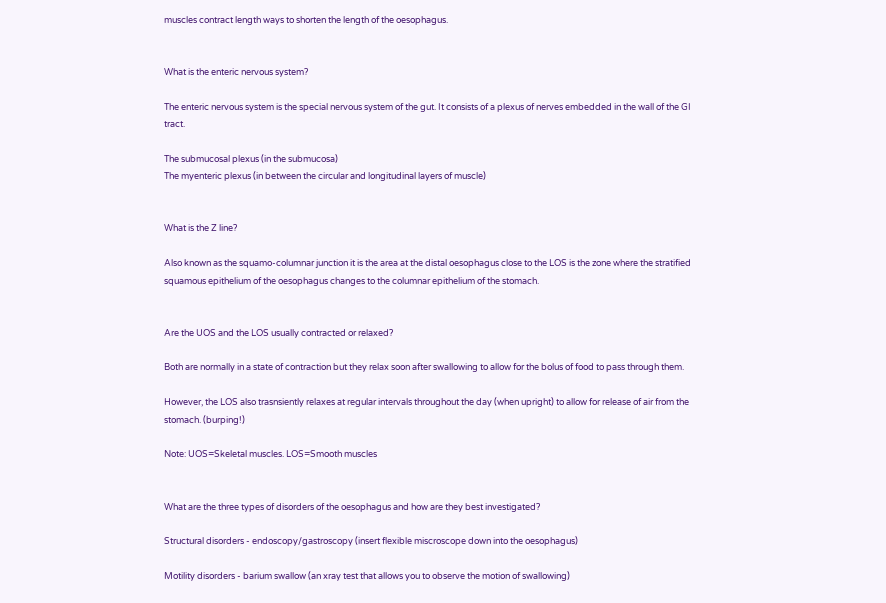muscles contract length ways to shorten the length of the oesophagus.


What is the enteric nervous system?

The enteric nervous system is the special nervous system of the gut. It consists of a plexus of nerves embedded in the wall of the GI tract.

The submucosal plexus (in the submucosa)
The myenteric plexus (in between the circular and longitudinal layers of muscle)


What is the Z line?

Also known as the squamo-columnar junction it is the area at the distal oesophagus close to the LOS is the zone where the stratified squamous epithelium of the oesophagus changes to the columnar epithelium of the stomach.


Are the UOS and the LOS usually contracted or relaxed?

Both are normally in a state of contraction but they relax soon after swallowing to allow for the bolus of food to pass through them.

However, the LOS also trasnsiently relaxes at regular intervals throughout the day (when upright) to allow for release of air from the stomach. (burping!)

Note: UOS=Skeletal muscles. LOS=Smooth muscles


What are the three types of disorders of the oesophagus and how are they best investigated?

Structural disorders - endoscopy/gastroscopy (insert flexible miscroscope down into the oesophagus)

Motility disorders - barium swallow (an xray test that allows you to observe the motion of swallowing)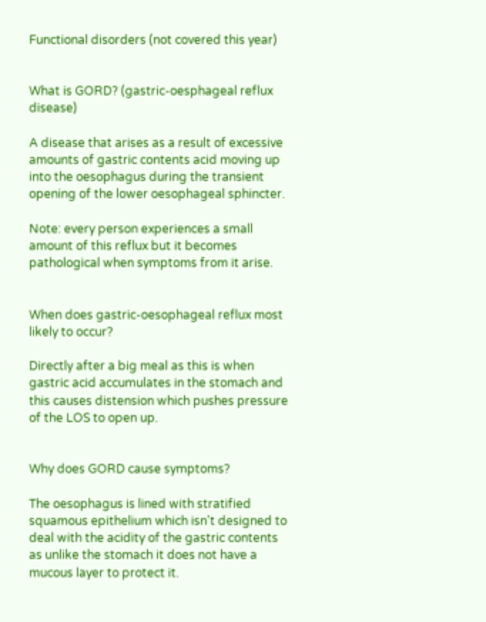Functional disorders (not covered this year)


What is GORD? (gastric-oesphageal reflux disease)

A disease that arises as a result of excessive amounts of gastric contents acid moving up into the oesophagus during the transient opening of the lower oesophageal sphincter.

Note: every person experiences a small amount of this reflux but it becomes pathological when symptoms from it arise.


When does gastric-oesophageal reflux most likely to occur?

Directly after a big meal as this is when gastric acid accumulates in the stomach and this causes distension which pushes pressure of the LOS to open up.


Why does GORD cause symptoms?

The oesophagus is lined with stratified squamous epithelium which isn't designed to deal with the acidity of the gastric contents as unlike the stomach it does not have a mucous layer to protect it.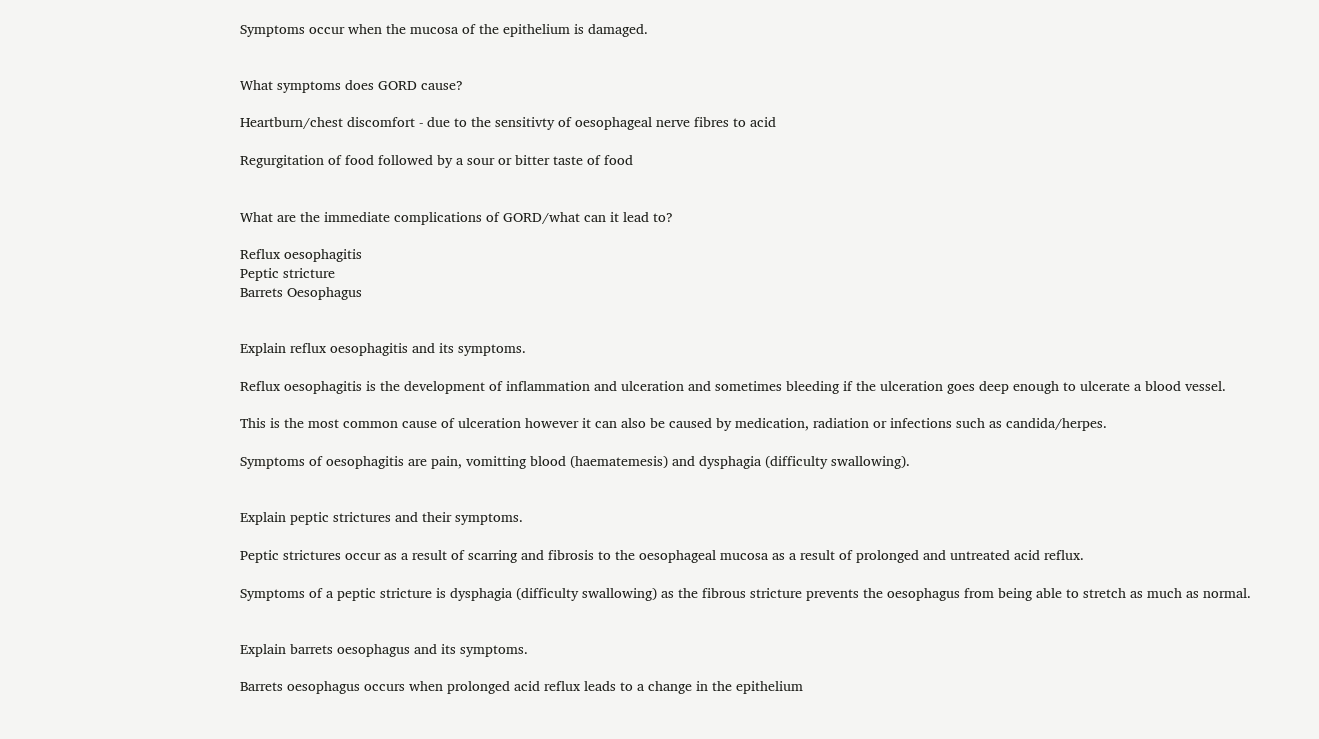Symptoms occur when the mucosa of the epithelium is damaged.


What symptoms does GORD cause?

Heartburn/chest discomfort - due to the sensitivty of oesophageal nerve fibres to acid

Regurgitation of food followed by a sour or bitter taste of food


What are the immediate complications of GORD/what can it lead to?

Reflux oesophagitis
Peptic stricture
Barrets Oesophagus


Explain reflux oesophagitis and its symptoms.

Reflux oesophagitis is the development of inflammation and ulceration and sometimes bleeding if the ulceration goes deep enough to ulcerate a blood vessel.

This is the most common cause of ulceration however it can also be caused by medication, radiation or infections such as candida/herpes.

Symptoms of oesophagitis are pain, vomitting blood (haematemesis) and dysphagia (difficulty swallowing).


Explain peptic strictures and their symptoms.

Peptic strictures occur as a result of scarring and fibrosis to the oesophageal mucosa as a result of prolonged and untreated acid reflux.

Symptoms of a peptic stricture is dysphagia (difficulty swallowing) as the fibrous stricture prevents the oesophagus from being able to stretch as much as normal.


Explain barrets oesophagus and its symptoms.

Barrets oesophagus occurs when prolonged acid reflux leads to a change in the epithelium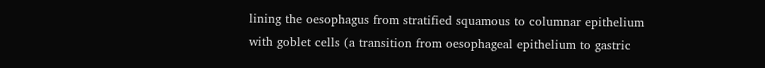lining the oesophagus from stratified squamous to columnar epithelium with goblet cells (a transition from oesophageal epithelium to gastric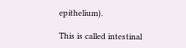epithelium).

This is called intestinal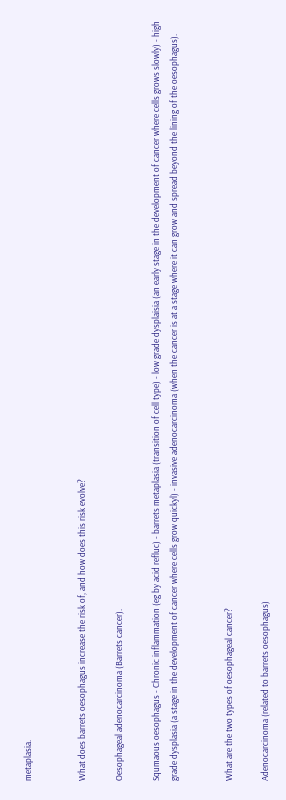metaplasia.


What does barrets oesophagus increase the risk of, and how does this risk evolve?

Oesophageal adenocarcinoma (Barrets cancer).

Squmaous oesophagus - Chronic inflammation (eg by acid refluc) - barrets metaplasia (transition of cell type) - low grade dysplaisia (an early stage in the development of cancer where cells grows slowly) - high grade dysplasia (a stage in the development of cancer where cells grow quickyl) - invasive adenocarcinoma (when the cancer is at a stage where it can grow and spread beyond the lining of the oesophagus).


What are the two types of oesophageal cancer?

Adenocarcinoma (related to barrets oesophagus)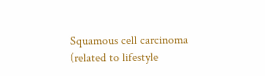Squamous cell carcinoma (related to lifestyle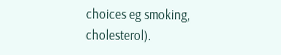choices eg smoking, cholesterol).